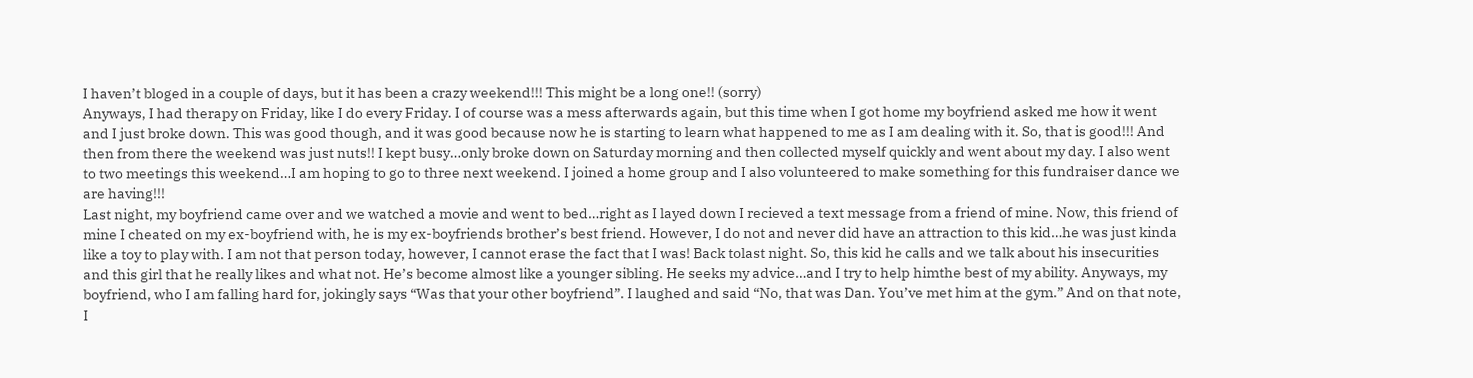I haven’t bloged in a couple of days, but it has been a crazy weekend!!! This might be a long one!! (sorry)
Anyways, I had therapy on Friday, like I do every Friday. I of course was a mess afterwards again, but this time when I got home my boyfriend asked me how it went and I just broke down. This was good though, and it was good because now he is starting to learn what happened to me as I am dealing with it. So, that is good!!! And then from there the weekend was just nuts!! I kept busy…only broke down on Saturday morning and then collected myself quickly and went about my day. I also went to two meetings this weekend…I am hoping to go to three next weekend. I joined a home group and I also volunteered to make something for this fundraiser dance we are having!!!
Last night, my boyfriend came over and we watched a movie and went to bed…right as I layed down I recieved a text message from a friend of mine. Now, this friend of mine I cheated on my ex-boyfriend with, he is my ex-boyfriends brother’s best friend. However, I do not and never did have an attraction to this kid…he was just kinda like a toy to play with. I am not that person today, however, I cannot erase the fact that I was! Back tolast night. So, this kid he calls and we talk about his insecurities and this girl that he really likes and what not. He’s become almost like a younger sibling. He seeks my advice…and I try to help himthe best of my ability. Anyways, my boyfriend, who I am falling hard for, jokingly says “Was that your other boyfriend”. I laughed and said “No, that was Dan. You’ve met him at the gym.” And on that note, I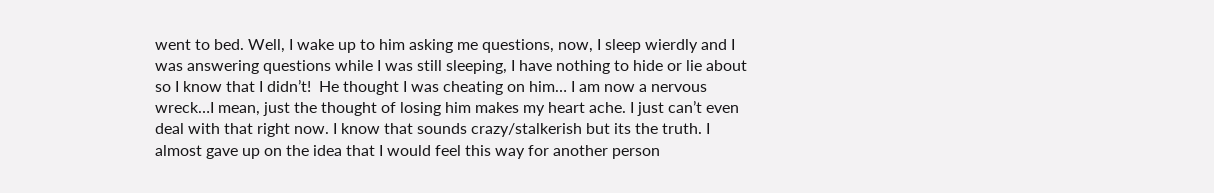went to bed. Well, I wake up to him asking me questions, now, I sleep wierdly and I was answering questions while I was still sleeping, I have nothing to hide or lie about so I know that I didn’t!  He thought I was cheating on him… I am now a nervous wreck…I mean, just the thought of losing him makes my heart ache. I just can’t even deal with that right now. I know that sounds crazy/stalkerish but its the truth. I almost gave up on the idea that I would feel this way for another person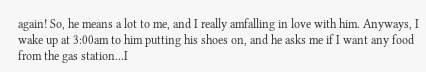again! So, he means a lot to me, and I really amfalling in love with him. Anyways, I wake up at 3:00am to him putting his shoes on, and he asks me if I want any food from the gas station…I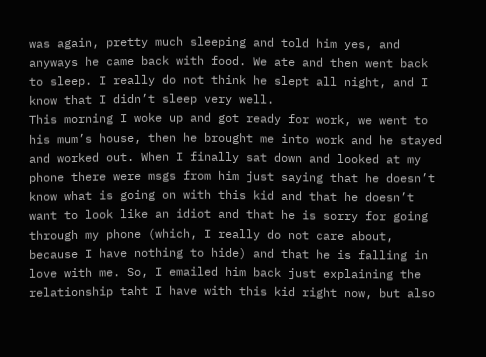was again, pretty much sleeping and told him yes, and anyways he came back with food. We ate and then went back to sleep. I really do not think he slept all night, and I know that I didn’t sleep very well.
This morning I woke up and got ready for work, we went to his mum’s house, then he brought me into work and he stayed and worked out. When I finally sat down and looked at my phone there were msgs from him just saying that he doesn’t know what is going on with this kid and that he doesn’t want to look like an idiot and that he is sorry for going through my phone (which, I really do not care about, because I have nothing to hide) and that he is falling in love with me. So, I emailed him back just explaining the relationship taht I have with this kid right now, but also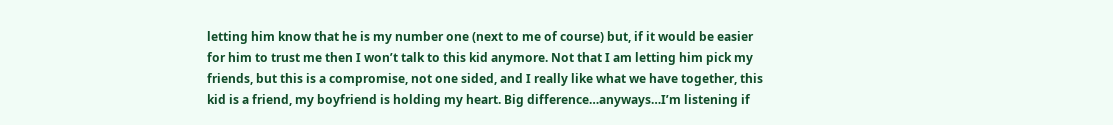letting him know that he is my number one (next to me of course) but, if it would be easier for him to trust me then I won’t talk to this kid anymore. Not that I am letting him pick my friends, but this is a compromise, not one sided, and I really like what we have together, this kid is a friend, my boyfriend is holding my heart. Big difference…anyways…I’m listening if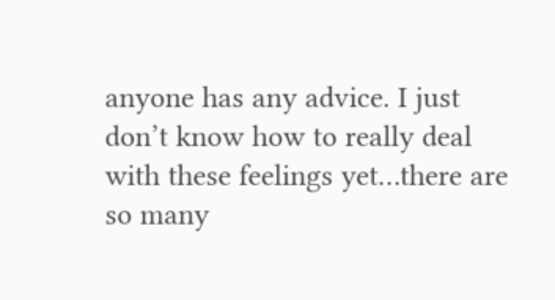anyone has any advice. I just don’t know how to really deal with these feelings yet…there are so many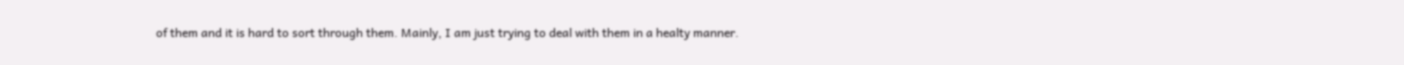of them and it is hard to sort through them. Mainly, I am just trying to deal with them in a healty manner.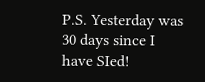P.S. Yesterday was 30 days since I have SIed!